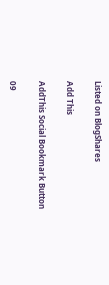Listed on BlogShares

Add This

AddThis Social Bookmark Button

09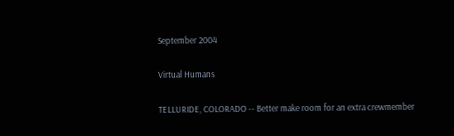September 2004

Virtual Humans

TELLURIDE, COLORADO -- Better make room for an extra crewmember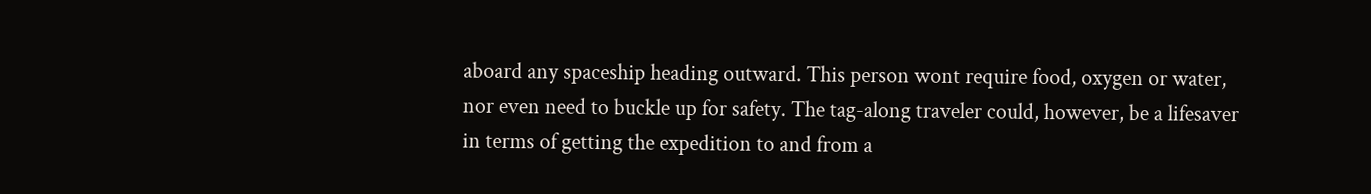aboard any spaceship heading outward. This person wont require food, oxygen or water, nor even need to buckle up for safety. The tag-along traveler could, however, be a lifesaver in terms of getting the expedition to and from a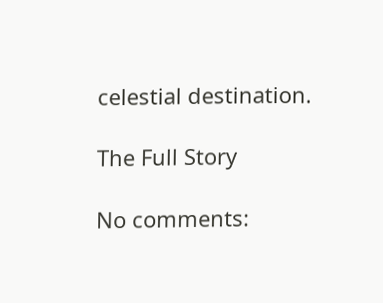celestial destination.

The Full Story

No comments: